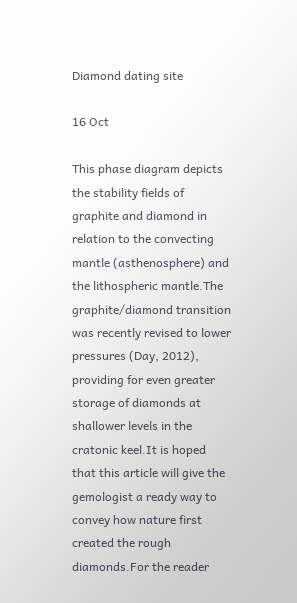Diamond dating site

16 Oct

This phase diagram depicts the stability fields of graphite and diamond in relation to the convecting mantle (asthenosphere) and the lithospheric mantle.The graphite/diamond transition was recently revised to lower pressures (Day, 2012), providing for even greater storage of diamonds at shallower levels in the cratonic keel.It is hoped that this article will give the gemologist a ready way to convey how nature first created the rough diamonds.For the reader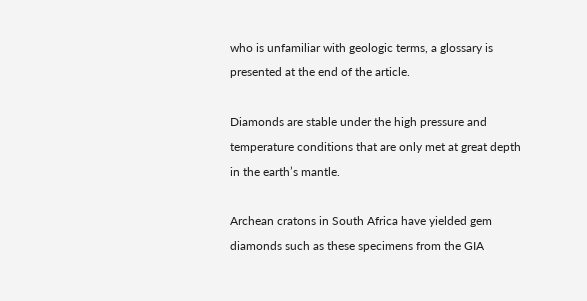who is unfamiliar with geologic terms, a glossary is presented at the end of the article.

Diamonds are stable under the high pressure and temperature conditions that are only met at great depth in the earth’s mantle.

Archean cratons in South Africa have yielded gem diamonds such as these specimens from the GIA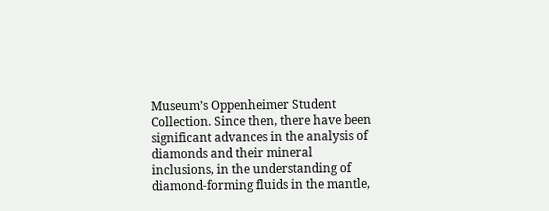Museum’s Oppenheimer Student Collection. Since then, there have been significant advances in the analysis of diamonds and their mineral inclusions, in the understanding of diamond-forming fluids in the mantle,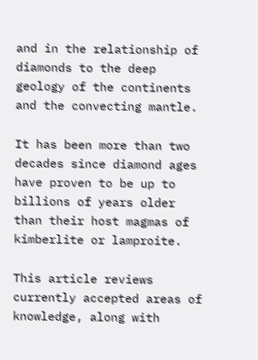and in the relationship of diamonds to the deep geology of the continents and the convecting mantle.

It has been more than two decades since diamond ages have proven to be up to billions of years older than their host magmas of kimberlite or lamproite.

This article reviews currently accepted areas of knowledge, along with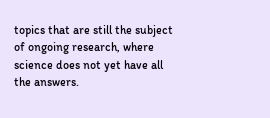topics that are still the subject of ongoing research, where science does not yet have all the answers.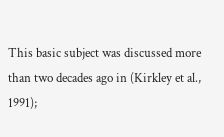This basic subject was discussed more than two decades ago in (Kirkley et al., 1991);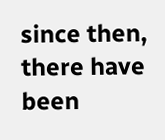since then, there have been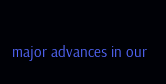major advances in our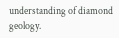understanding of diamond geology.